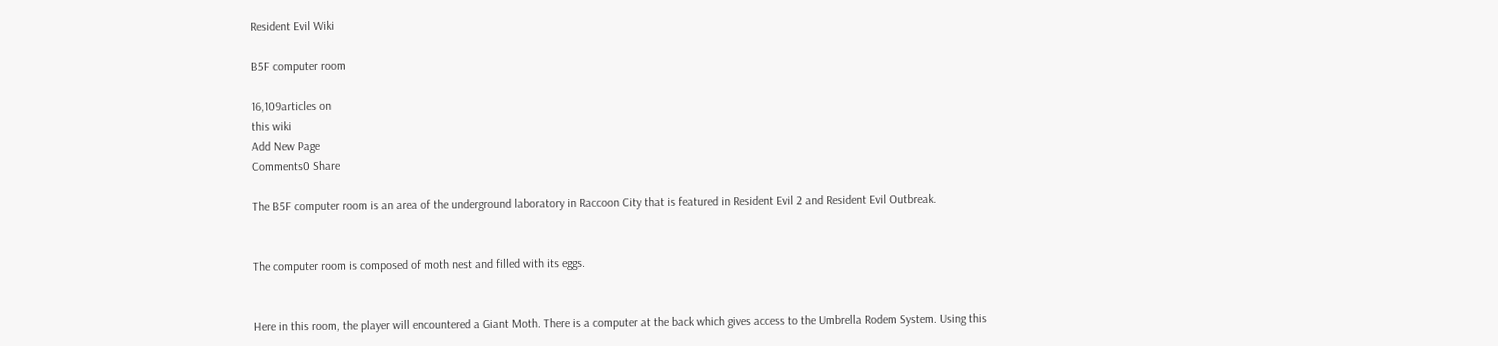Resident Evil Wiki

B5F computer room

16,109articles on
this wiki
Add New Page
Comments0 Share

The B5F computer room is an area of the underground laboratory in Raccoon City that is featured in Resident Evil 2 and Resident Evil Outbreak.


The computer room is composed of moth nest and filled with its eggs.


Here in this room, the player will encountered a Giant Moth. There is a computer at the back which gives access to the Umbrella Rodem System. Using this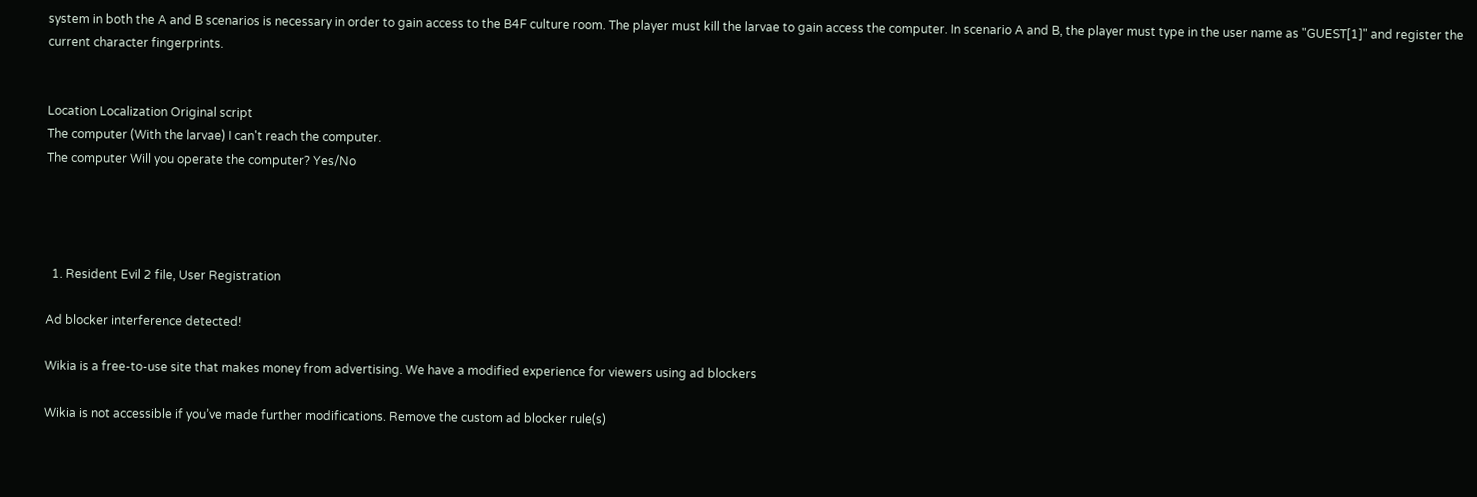system in both the A and B scenarios is necessary in order to gain access to the B4F culture room. The player must kill the larvae to gain access the computer. In scenario A and B, the player must type in the user name as "GUEST[1]" and register the current character fingerprints.


Location Localization Original script
The computer (With the larvae) I can't reach the computer.
The computer Will you operate the computer? Yes/No




  1. Resident Evil 2 file, User Registration

Ad blocker interference detected!

Wikia is a free-to-use site that makes money from advertising. We have a modified experience for viewers using ad blockers

Wikia is not accessible if you’ve made further modifications. Remove the custom ad blocker rule(s)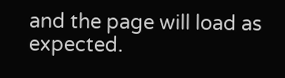and the page will load as expected.